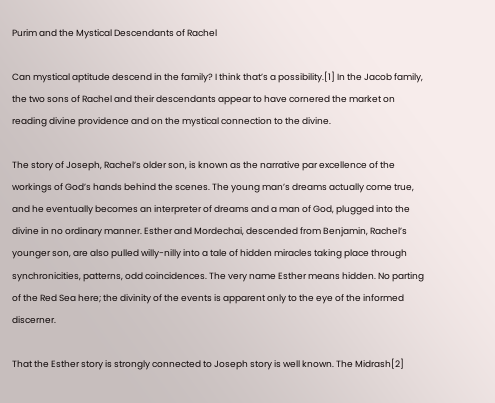Purim and the Mystical Descendants of Rachel

Can mystical aptitude descend in the family? I think that’s a possibility.[1] In the Jacob family, the two sons of Rachel and their descendants appear to have cornered the market on reading divine providence and on the mystical connection to the divine.

The story of Joseph, Rachel’s older son, is known as the narrative par excellence of the workings of God’s hands behind the scenes. The young man’s dreams actually come true, and he eventually becomes an interpreter of dreams and a man of God, plugged into the divine in no ordinary manner. Esther and Mordechai, descended from Benjamin, Rachel’s younger son, are also pulled willy-nilly into a tale of hidden miracles taking place through synchronicities, patterns, odd coincidences. The very name Esther means hidden. No parting of the Red Sea here; the divinity of the events is apparent only to the eye of the informed discerner.

That the Esther story is strongly connected to Joseph story is well known. The Midrash[2]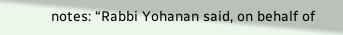notes: “Rabbi Yohanan said, on behalf of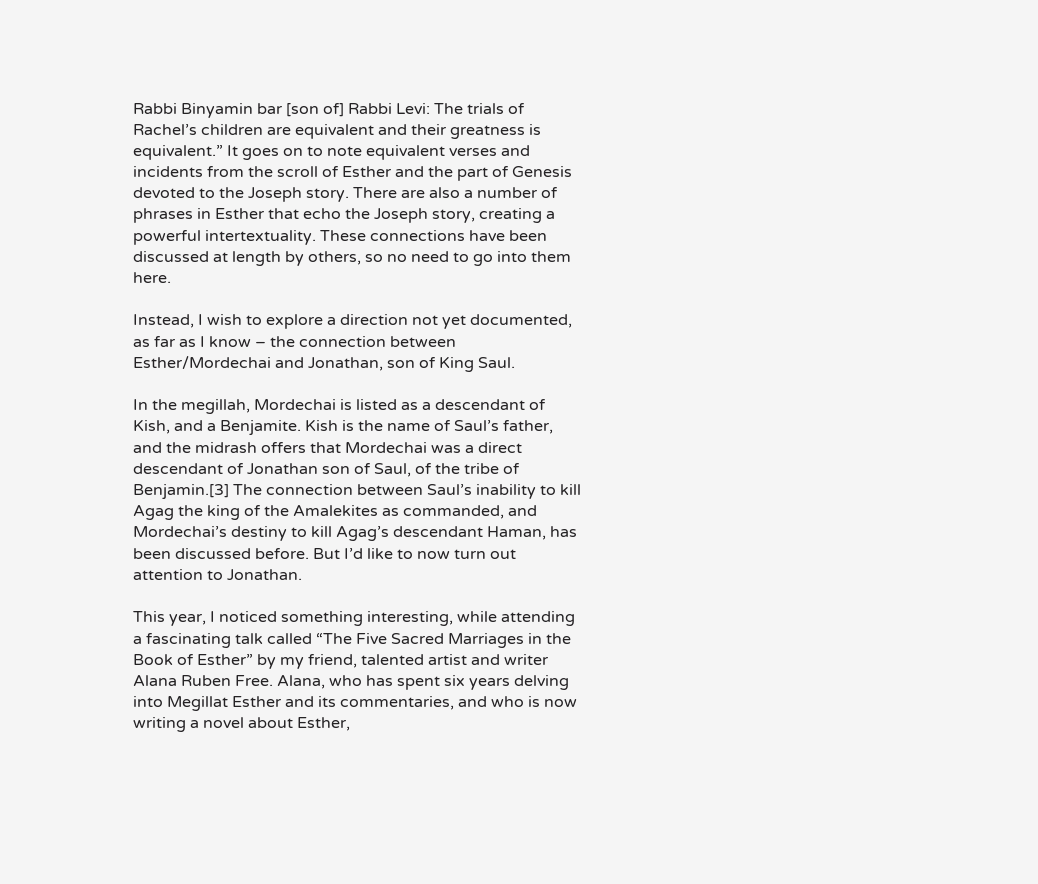Rabbi Binyamin bar [son of] Rabbi Levi: The trials of Rachel’s children are equivalent and their greatness is equivalent.” It goes on to note equivalent verses and incidents from the scroll of Esther and the part of Genesis devoted to the Joseph story. There are also a number of phrases in Esther that echo the Joseph story, creating a powerful intertextuality. These connections have been discussed at length by others, so no need to go into them here.

Instead, I wish to explore a direction not yet documented, as far as I know – the connection between Esther/Mordechai and Jonathan, son of King Saul.

In the megillah, Mordechai is listed as a descendant of Kish, and a Benjamite. Kish is the name of Saul’s father, and the midrash offers that Mordechai was a direct descendant of Jonathan son of Saul, of the tribe of Benjamin.[3] The connection between Saul’s inability to kill Agag the king of the Amalekites as commanded, and Mordechai’s destiny to kill Agag’s descendant Haman, has been discussed before. But I’d like to now turn out attention to Jonathan.

This year, I noticed something interesting, while attending a fascinating talk called “The Five Sacred Marriages in the Book of Esther” by my friend, talented artist and writer Alana Ruben Free. Alana, who has spent six years delving into Megillat Esther and its commentaries, and who is now writing a novel about Esther,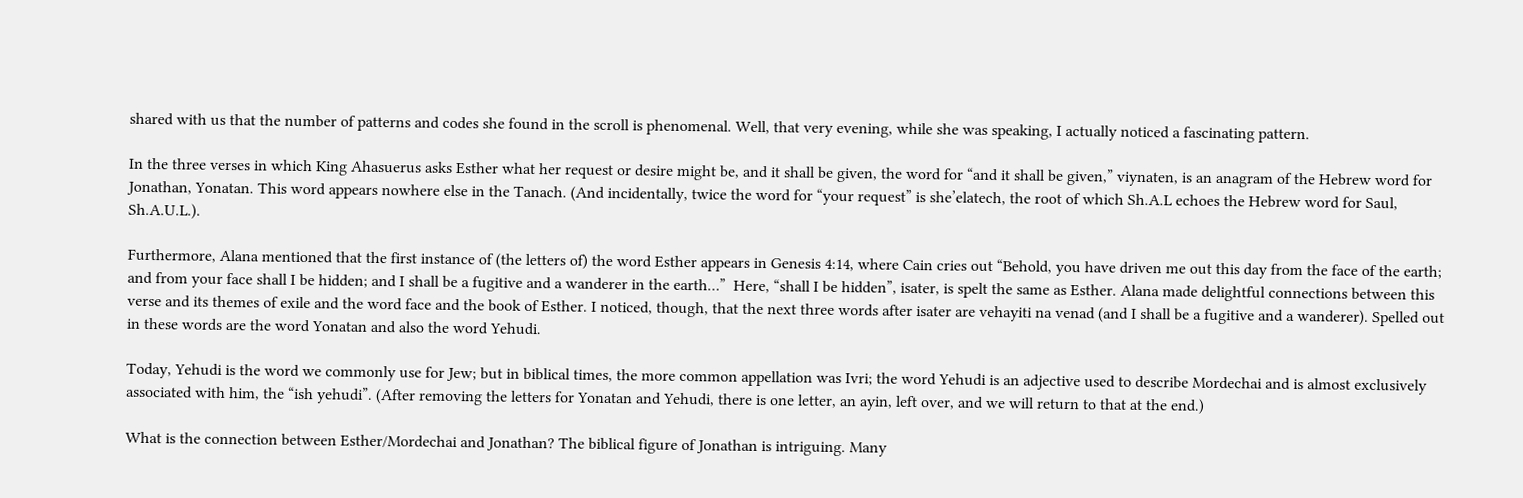shared with us that the number of patterns and codes she found in the scroll is phenomenal. Well, that very evening, while she was speaking, I actually noticed a fascinating pattern.

In the three verses in which King Ahasuerus asks Esther what her request or desire might be, and it shall be given, the word for “and it shall be given,” viynaten, is an anagram of the Hebrew word for Jonathan, Yonatan. This word appears nowhere else in the Tanach. (And incidentally, twice the word for “your request” is she’elatech, the root of which Sh.A.L echoes the Hebrew word for Saul, Sh.A.U.L.).

Furthermore, Alana mentioned that the first instance of (the letters of) the word Esther appears in Genesis 4:14, where Cain cries out “Behold, you have driven me out this day from the face of the earth; and from your face shall I be hidden; and I shall be a fugitive and a wanderer in the earth…”  Here, “shall I be hidden”, isater, is spelt the same as Esther. Alana made delightful connections between this verse and its themes of exile and the word face and the book of Esther. I noticed, though, that the next three words after isater are vehayiti na venad (and I shall be a fugitive and a wanderer). Spelled out in these words are the word Yonatan and also the word Yehudi.

Today, Yehudi is the word we commonly use for Jew; but in biblical times, the more common appellation was Ivri; the word Yehudi is an adjective used to describe Mordechai and is almost exclusively associated with him, the “ish yehudi”. (After removing the letters for Yonatan and Yehudi, there is one letter, an ayin, left over, and we will return to that at the end.)

What is the connection between Esther/Mordechai and Jonathan? The biblical figure of Jonathan is intriguing. Many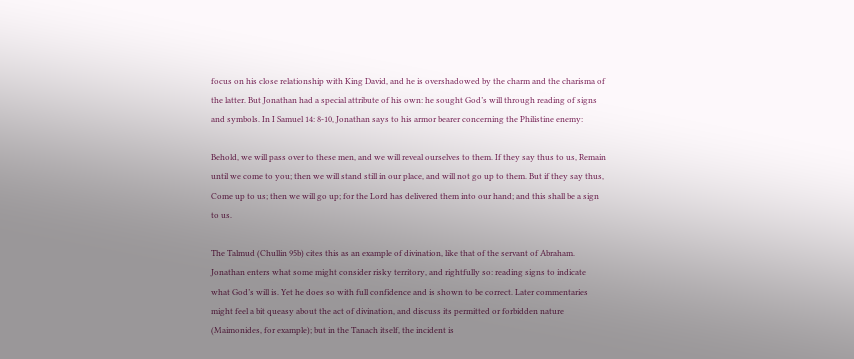focus on his close relationship with King David, and he is overshadowed by the charm and the charisma of the latter. But Jonathan had a special attribute of his own: he sought God’s will through reading of signs and symbols. In I Samuel 14: 8-10, Jonathan says to his armor bearer concerning the Philistine enemy:

Behold, we will pass over to these men, and we will reveal ourselves to them. If they say thus to us, Remain until we come to you; then we will stand still in our place, and will not go up to them. But if they say thus, Come up to us; then we will go up; for the Lord has delivered them into our hand; and this shall be a sign to us.

The Talmud (Chullin 95b) cites this as an example of divination, like that of the servant of Abraham. Jonathan enters what some might consider risky territory, and rightfully so: reading signs to indicate what God’s will is. Yet he does so with full confidence and is shown to be correct. Later commentaries might feel a bit queasy about the act of divination, and discuss its permitted or forbidden nature (Maimonides, for example); but in the Tanach itself, the incident is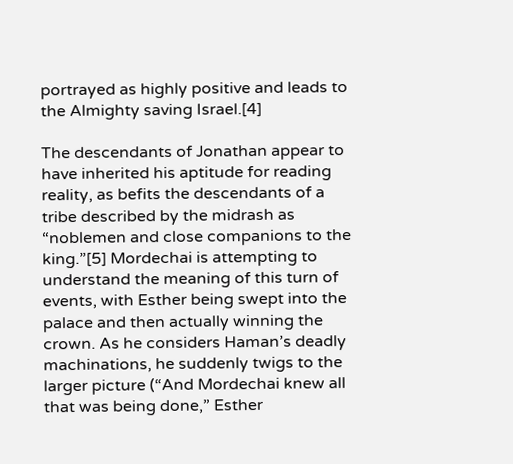portrayed as highly positive and leads to the Almighty saving Israel.[4]

The descendants of Jonathan appear to have inherited his aptitude for reading reality, as befits the descendants of a tribe described by the midrash as “noblemen and close companions to the king.”[5] Mordechai is attempting to understand the meaning of this turn of events, with Esther being swept into the palace and then actually winning the crown. As he considers Haman’s deadly machinations, he suddenly twigs to the larger picture (“And Mordechai knew all that was being done,” Esther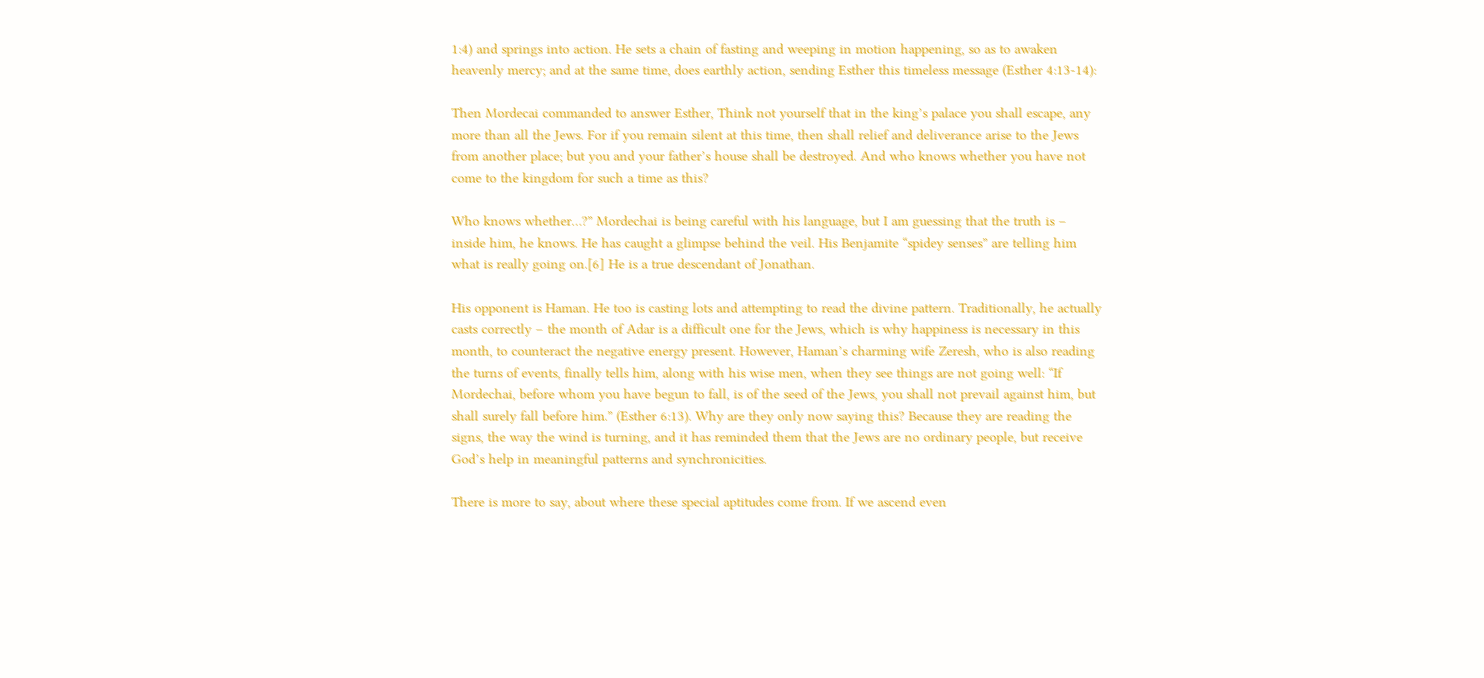1:4) and springs into action. He sets a chain of fasting and weeping in motion happening, so as to awaken heavenly mercy; and at the same time, does earthly action, sending Esther this timeless message (Esther 4:13-14):

Then Mordecai commanded to answer Esther, Think not yourself that in the king’s palace you shall escape, any more than all the Jews. For if you remain silent at this time, then shall relief and deliverance arise to the Jews from another place; but you and your father’s house shall be destroyed. And who knows whether you have not come to the kingdom for such a time as this?

Who knows whether…?” Mordechai is being careful with his language, but I am guessing that the truth is – inside him, he knows. He has caught a glimpse behind the veil. His Benjamite “spidey senses” are telling him what is really going on.[6] He is a true descendant of Jonathan.

His opponent is Haman. He too is casting lots and attempting to read the divine pattern. Traditionally, he actually casts correctly – the month of Adar is a difficult one for the Jews, which is why happiness is necessary in this month, to counteract the negative energy present. However, Haman’s charming wife Zeresh, who is also reading the turns of events, finally tells him, along with his wise men, when they see things are not going well: “If Mordechai, before whom you have begun to fall, is of the seed of the Jews, you shall not prevail against him, but shall surely fall before him.” (Esther 6:13). Why are they only now saying this? Because they are reading the signs, the way the wind is turning, and it has reminded them that the Jews are no ordinary people, but receive God’s help in meaningful patterns and synchronicities.

There is more to say, about where these special aptitudes come from. If we ascend even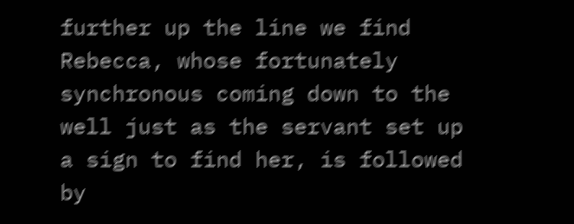further up the line we find Rebecca, whose fortunately synchronous coming down to the well just as the servant set up a sign to find her, is followed by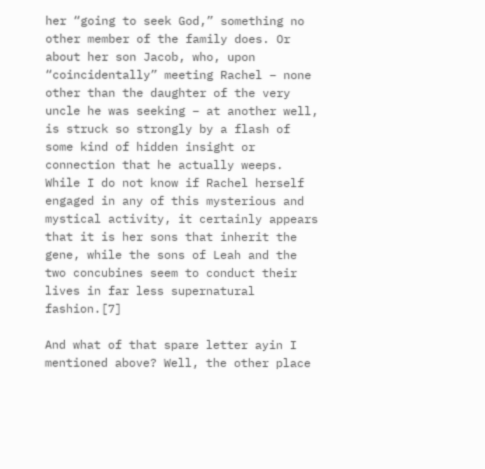her “going to seek God,” something no other member of the family does. Or about her son Jacob, who, upon “coincidentally” meeting Rachel – none other than the daughter of the very uncle he was seeking – at another well, is struck so strongly by a flash of some kind of hidden insight or connection that he actually weeps. While I do not know if Rachel herself engaged in any of this mysterious and mystical activity, it certainly appears that it is her sons that inherit the gene, while the sons of Leah and the two concubines seem to conduct their lives in far less supernatural fashion.[7]

And what of that spare letter ayin I mentioned above? Well, the other place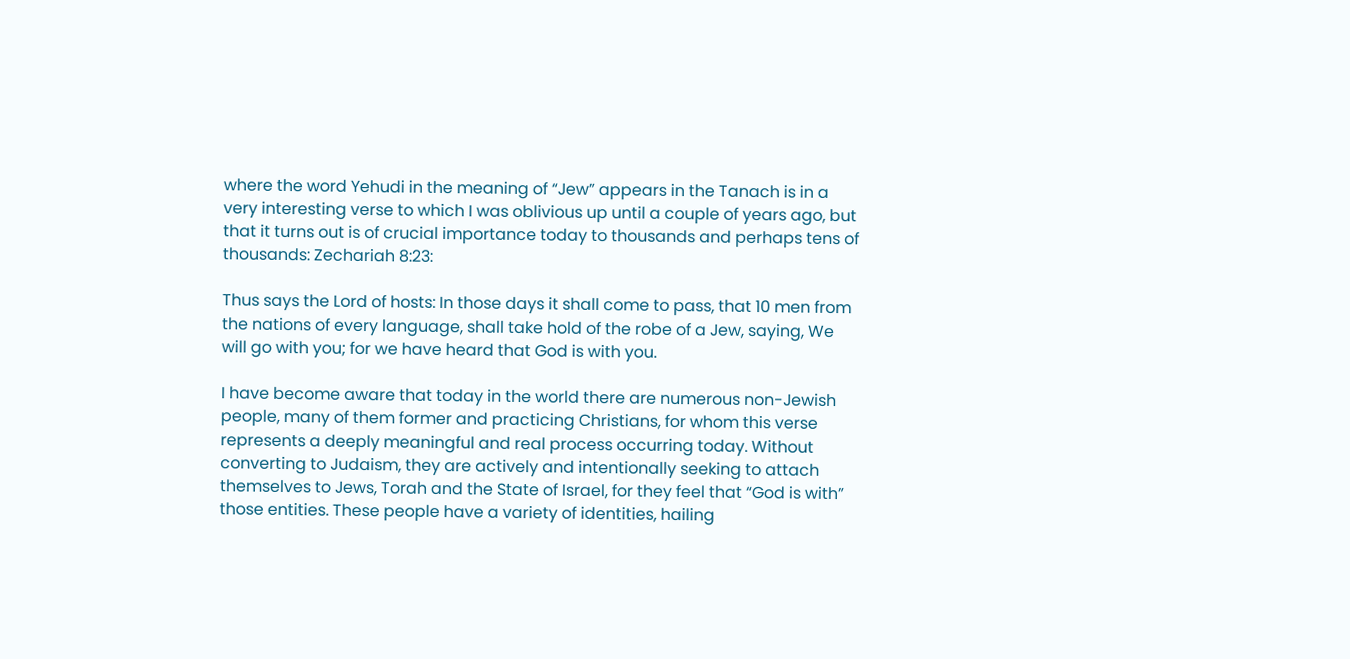where the word Yehudi in the meaning of “Jew” appears in the Tanach is in a very interesting verse to which I was oblivious up until a couple of years ago, but that it turns out is of crucial importance today to thousands and perhaps tens of thousands: Zechariah 8:23:

Thus says the Lord of hosts: In those days it shall come to pass, that 10 men from the nations of every language, shall take hold of the robe of a Jew, saying, We will go with you; for we have heard that God is with you.

I have become aware that today in the world there are numerous non-Jewish people, many of them former and practicing Christians, for whom this verse represents a deeply meaningful and real process occurring today. Without converting to Judaism, they are actively and intentionally seeking to attach themselves to Jews, Torah and the State of Israel, for they feel that “God is with” those entities. These people have a variety of identities, hailing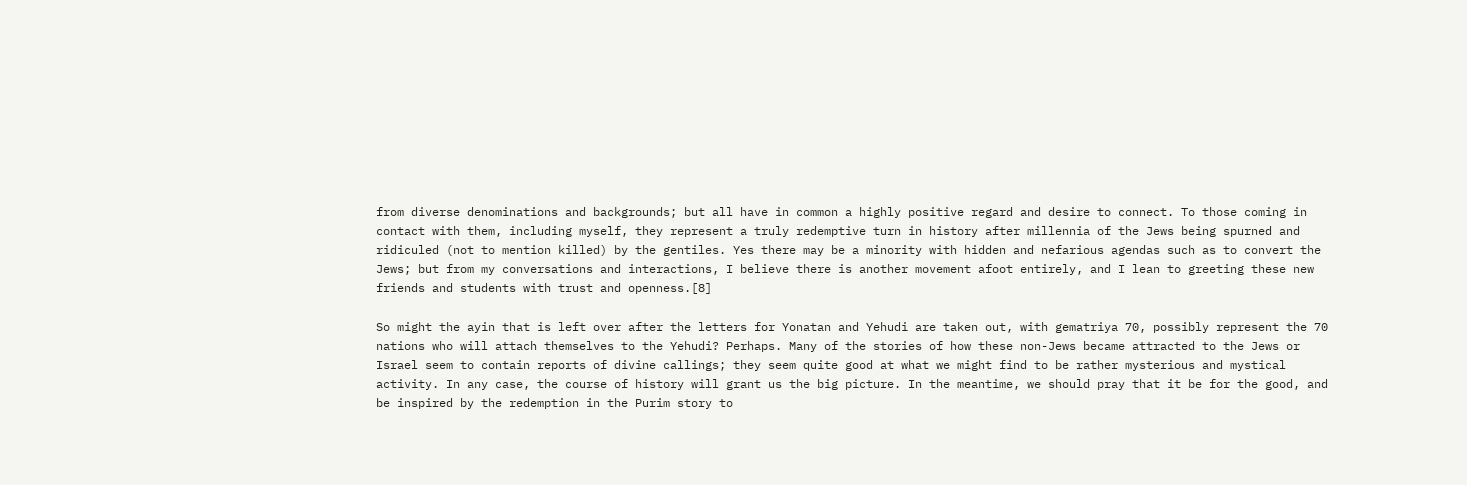from diverse denominations and backgrounds; but all have in common a highly positive regard and desire to connect. To those coming in contact with them, including myself, they represent a truly redemptive turn in history after millennia of the Jews being spurned and ridiculed (not to mention killed) by the gentiles. Yes there may be a minority with hidden and nefarious agendas such as to convert the Jews; but from my conversations and interactions, I believe there is another movement afoot entirely, and I lean to greeting these new friends and students with trust and openness.[8]

So might the ayin that is left over after the letters for Yonatan and Yehudi are taken out, with gematriya 70, possibly represent the 70 nations who will attach themselves to the Yehudi? Perhaps. Many of the stories of how these non-Jews became attracted to the Jews or Israel seem to contain reports of divine callings; they seem quite good at what we might find to be rather mysterious and mystical activity. In any case, the course of history will grant us the big picture. In the meantime, we should pray that it be for the good, and be inspired by the redemption in the Purim story to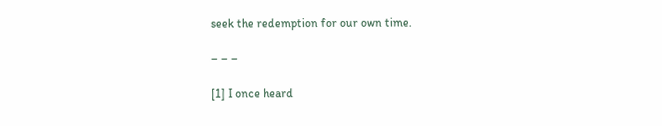seek the redemption for our own time.

– – –

[1] I once heard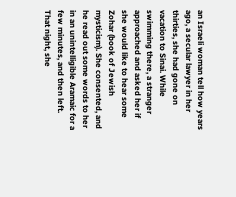an Israeli woman tell how years ago, a secular lawyer in her thirties, she had gone on vacation to Sinai. While swimming there, a stranger approached and asked her if she would like to hear some Zohar (book of Jewish mysticism). She consented, and he read out some words to her in an unintelligible Aramaic for a few minutes, and then left. That night, she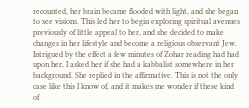recounted, her brain became flooded with light, and she began to see visions. This led her to begin exploring spiritual avenues previously of little appeal to her, and she decided to make changes in her lifestyle and become a religious observant Jew. Intrigued by the effect a few minutes of Zohar reading had had upon her, I asked her if she had a kabbalist somewhere in her background. She replied in the affirmative. This is not the only case like this I know of, and it makes me wonder if these kind of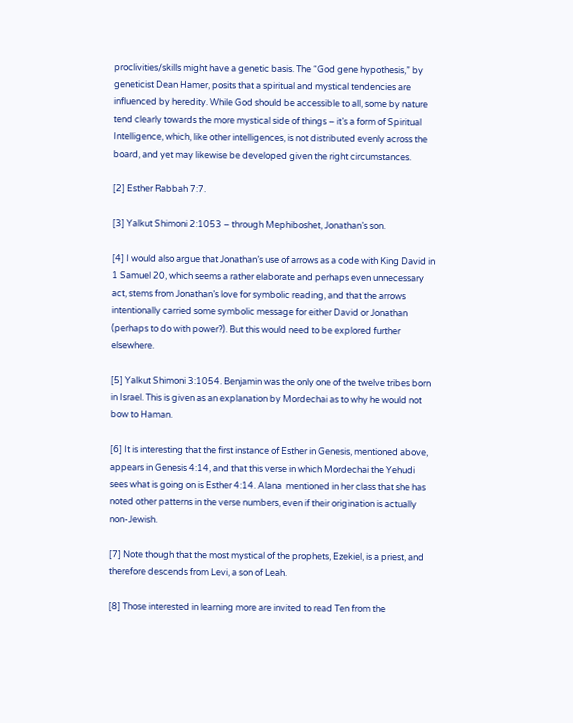proclivities/skills might have a genetic basis. The “God gene hypothesis,” by geneticist Dean Hamer, posits that a spiritual and mystical tendencies are influenced by heredity. While God should be accessible to all, some by nature tend clearly towards the more mystical side of things – it’s a form of Spiritual Intelligence, which, like other intelligences, is not distributed evenly across the board, and yet may likewise be developed given the right circumstances.

[2] Esther Rabbah 7:7.

[3] Yalkut Shimoni 2:1053 – through Mephiboshet, Jonathan’s son.

[4] I would also argue that Jonathan’s use of arrows as a code with King David in 1 Samuel 20, which seems a rather elaborate and perhaps even unnecessary act, stems from Jonathan’s love for symbolic reading, and that the arrows intentionally carried some symbolic message for either David or Jonathan (perhaps to do with power?). But this would need to be explored further elsewhere.

[5] Yalkut Shimoni 3:1054. Benjamin was the only one of the twelve tribes born in Israel. This is given as an explanation by Mordechai as to why he would not bow to Haman.

[6] It is interesting that the first instance of Esther in Genesis, mentioned above, appears in Genesis 4:14, and that this verse in which Mordechai the Yehudi sees what is going on is Esther 4:14. Alana  mentioned in her class that she has noted other patterns in the verse numbers, even if their origination is actually non-Jewish.

[7] Note though that the most mystical of the prophets, Ezekiel, is a priest, and therefore descends from Levi, a son of Leah.

[8] Those interested in learning more are invited to read Ten from the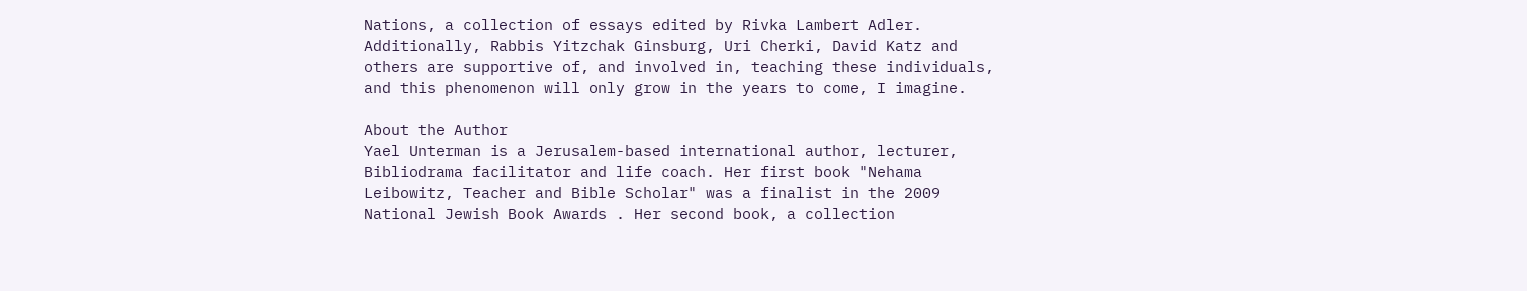Nations, a collection of essays edited by Rivka Lambert Adler. Additionally, Rabbis Yitzchak Ginsburg, Uri Cherki, David Katz and others are supportive of, and involved in, teaching these individuals, and this phenomenon will only grow in the years to come, I imagine.

About the Author
Yael Unterman is a Jerusalem-based international author, lecturer, Bibliodrama facilitator and life coach. Her first book "Nehama Leibowitz, Teacher and Bible Scholar" was a finalist in the 2009 National Jewish Book Awards . Her second book, a collection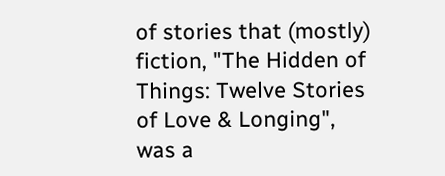of stories that (mostly) fiction, "The Hidden of Things: Twelve Stories of Love & Longing", was a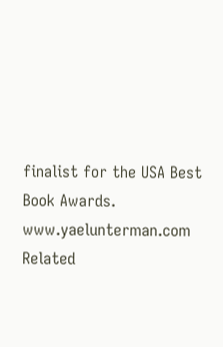finalist for the USA Best Book Awards. www.yaelunterman.com
Related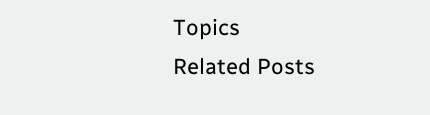Topics
Related Posts